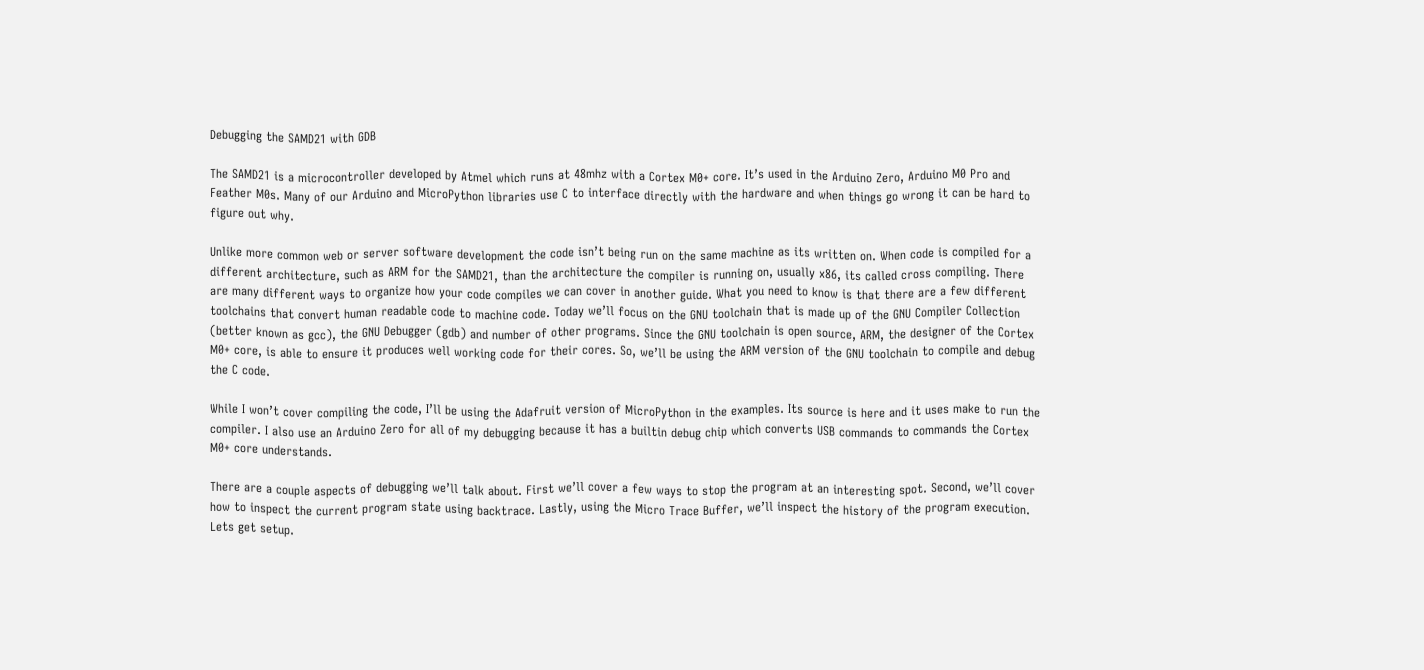Debugging the SAMD21 with GDB

The SAMD21 is a microcontroller developed by Atmel which runs at 48mhz with a Cortex M0+ core. It’s used in the Arduino Zero, Arduino M0 Pro and Feather M0s. Many of our Arduino and MicroPython libraries use C to interface directly with the hardware and when things go wrong it can be hard to figure out why.

Unlike more common web or server software development the code isn’t being run on the same machine as its written on. When code is compiled for a different architecture, such as ARM for the SAMD21, than the architecture the compiler is running on, usually x86, its called cross compiling. There are many different ways to organize how your code compiles we can cover in another guide. What you need to know is that there are a few different toolchains that convert human readable code to machine code. Today we’ll focus on the GNU toolchain that is made up of the GNU Compiler Collection (better known as gcc), the GNU Debugger (gdb) and number of other programs. Since the GNU toolchain is open source, ARM, the designer of the Cortex M0+ core, is able to ensure it produces well working code for their cores. So, we’ll be using the ARM version of the GNU toolchain to compile and debug the C code.

While I won’t cover compiling the code, I’ll be using the Adafruit version of MicroPython in the examples. Its source is here and it uses make to run the compiler. I also use an Arduino Zero for all of my debugging because it has a builtin debug chip which converts USB commands to commands the Cortex M0+ core understands.

There are a couple aspects of debugging we’ll talk about. First we’ll cover a few ways to stop the program at an interesting spot. Second, we’ll cover how to inspect the current program state using backtrace. Lastly, using the Micro Trace Buffer, we’ll inspect the history of the program execution. Lets get setup.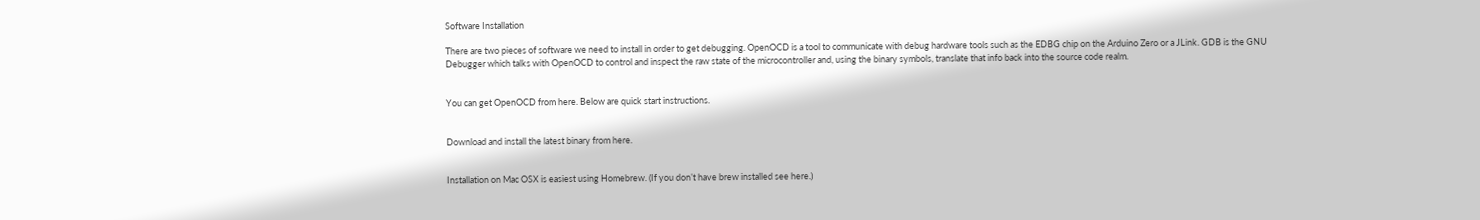Software Installation

There are two pieces of software we need to install in order to get debugging. OpenOCD is a tool to communicate with debug hardware tools such as the EDBG chip on the Arduino Zero or a JLink. GDB is the GNU Debugger which talks with OpenOCD to control and inspect the raw state of the microcontroller and, using the binary symbols, translate that info back into the source code realm.


You can get OpenOCD from here. Below are quick start instructions.


Download and install the latest binary from here.


Installation on Mac OSX is easiest using Homebrew. (If you don’t have brew installed see here.)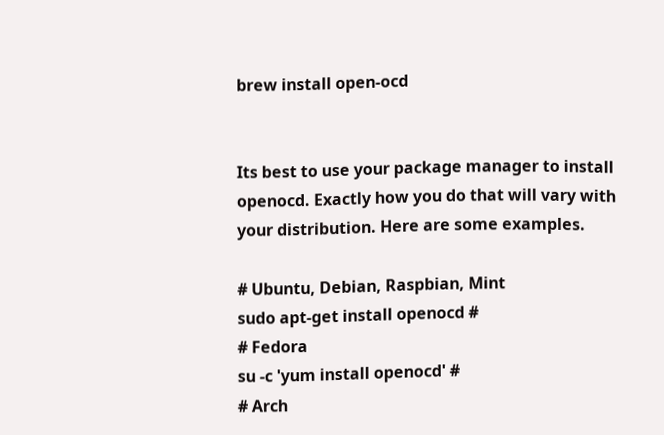brew install open-ocd


Its best to use your package manager to install openocd. Exactly how you do that will vary with your distribution. Here are some examples.

# Ubuntu, Debian, Raspbian, Mint
sudo apt-get install openocd #
# Fedora
su -c 'yum install openocd' #
# Arch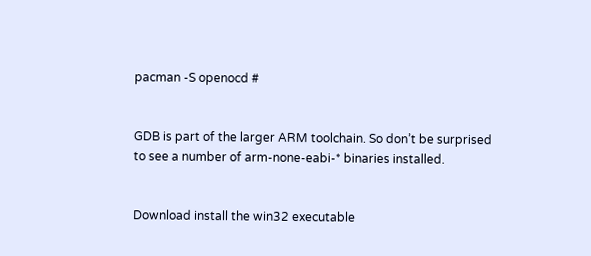pacman -S openocd #


GDB is part of the larger ARM toolchain. So don’t be surprised to see a number of arm-none-eabi-* binaries installed.


Download install the win32 executable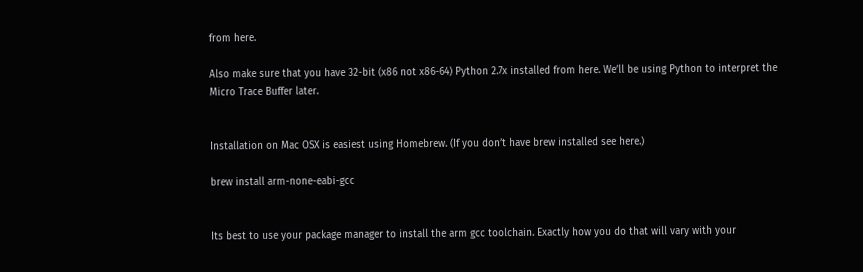from here.

Also make sure that you have 32-bit (x86 not x86-64) Python 2.7x installed from here. We’ll be using Python to interpret the Micro Trace Buffer later.


Installation on Mac OSX is easiest using Homebrew. (If you don’t have brew installed see here.)

brew install arm-none-eabi-gcc


Its best to use your package manager to install the arm gcc toolchain. Exactly how you do that will vary with your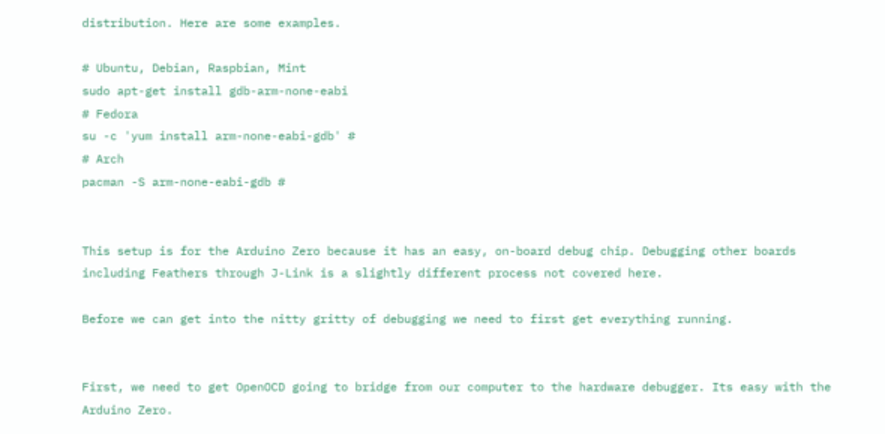distribution. Here are some examples.

# Ubuntu, Debian, Raspbian, Mint
sudo apt-get install gdb-arm-none-eabi
# Fedora
su -c 'yum install arm-none-eabi-gdb' #
# Arch
pacman -S arm-none-eabi-gdb #


This setup is for the Arduino Zero because it has an easy, on-board debug chip. Debugging other boards including Feathers through J-Link is a slightly different process not covered here.

Before we can get into the nitty gritty of debugging we need to first get everything running.


First, we need to get OpenOCD going to bridge from our computer to the hardware debugger. Its easy with the Arduino Zero.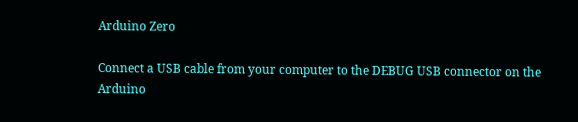Arduino Zero

Connect a USB cable from your computer to the DEBUG USB connector on the Arduino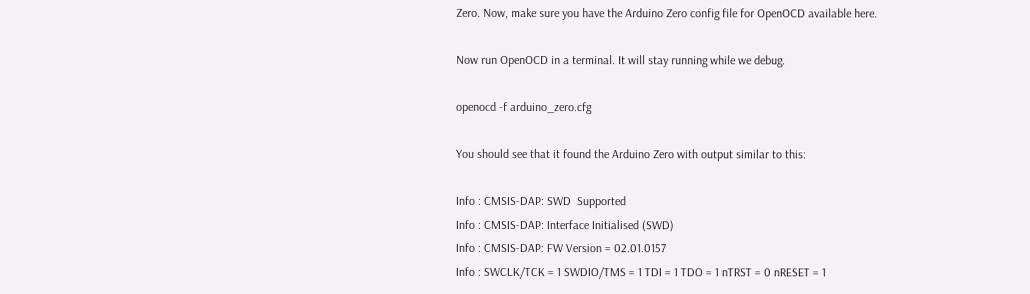Zero. Now, make sure you have the Arduino Zero config file for OpenOCD available here.

Now run OpenOCD in a terminal. It will stay running while we debug.

openocd -f arduino_zero.cfg

You should see that it found the Arduino Zero with output similar to this:

Info : CMSIS-DAP: SWD  Supported
Info : CMSIS-DAP: Interface Initialised (SWD)
Info : CMSIS-DAP: FW Version = 02.01.0157
Info : SWCLK/TCK = 1 SWDIO/TMS = 1 TDI = 1 TDO = 1 nTRST = 0 nRESET = 1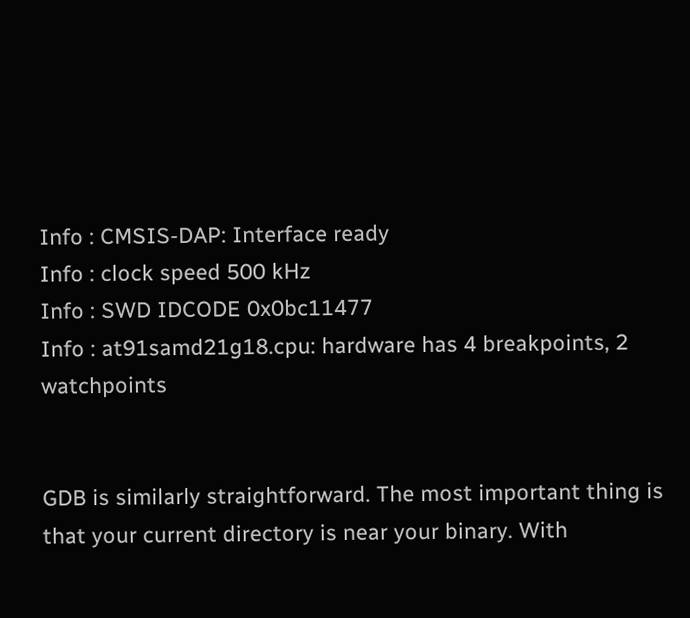Info : CMSIS-DAP: Interface ready
Info : clock speed 500 kHz
Info : SWD IDCODE 0x0bc11477
Info : at91samd21g18.cpu: hardware has 4 breakpoints, 2 watchpoints


GDB is similarly straightforward. The most important thing is that your current directory is near your binary. With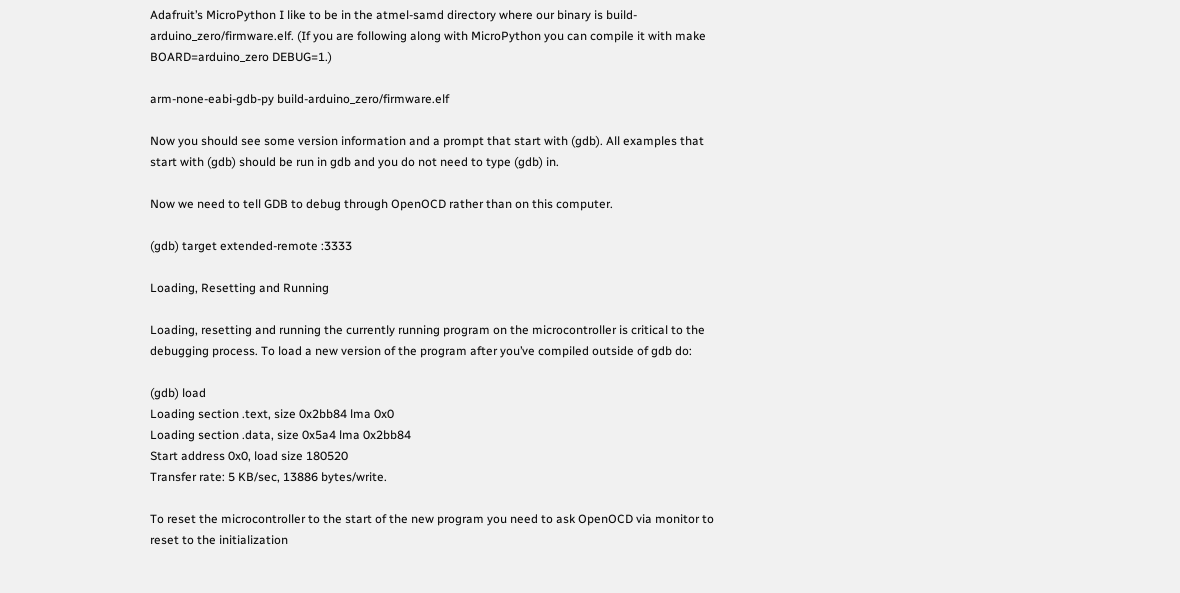Adafruit’s MicroPython I like to be in the atmel-samd directory where our binary is build-arduino_zero/firmware.elf. (If you are following along with MicroPython you can compile it with make BOARD=arduino_zero DEBUG=1.)

arm-none-eabi-gdb-py build-arduino_zero/firmware.elf

Now you should see some version information and a prompt that start with (gdb). All examples that start with (gdb) should be run in gdb and you do not need to type (gdb) in.

Now we need to tell GDB to debug through OpenOCD rather than on this computer.

(gdb) target extended-remote :3333

Loading, Resetting and Running

Loading, resetting and running the currently running program on the microcontroller is critical to the debugging process. To load a new version of the program after you’ve compiled outside of gdb do:

(gdb) load
Loading section .text, size 0x2bb84 lma 0x0
Loading section .data, size 0x5a4 lma 0x2bb84
Start address 0x0, load size 180520
Transfer rate: 5 KB/sec, 13886 bytes/write.

To reset the microcontroller to the start of the new program you need to ask OpenOCD via monitor to reset to the initialization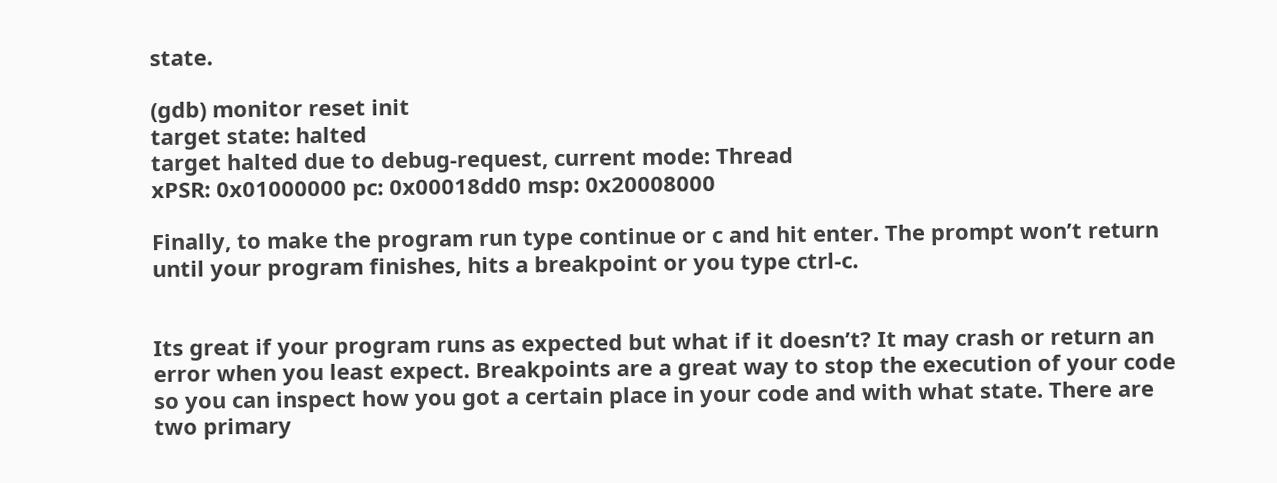state.

(gdb) monitor reset init
target state: halted
target halted due to debug-request, current mode: Thread
xPSR: 0x01000000 pc: 0x00018dd0 msp: 0x20008000

Finally, to make the program run type continue or c and hit enter. The prompt won’t return until your program finishes, hits a breakpoint or you type ctrl-c.


Its great if your program runs as expected but what if it doesn’t? It may crash or return an error when you least expect. Breakpoints are a great way to stop the execution of your code so you can inspect how you got a certain place in your code and with what state. There are two primary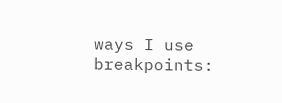ways I use breakpoints: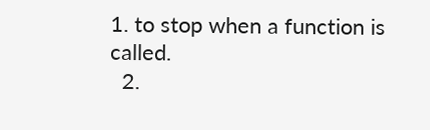1. to stop when a function is called.
  2.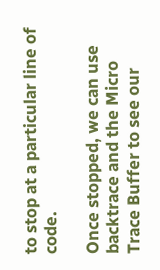to stop at a particular line of code.

Once stopped, we can use backtrace and the Micro Trace Buffer to see our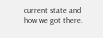current state and how we got there.